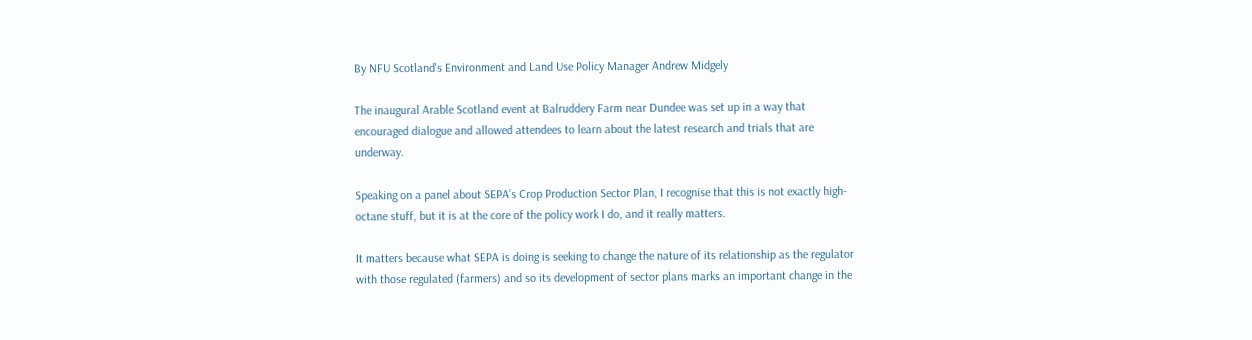By NFU Scotland's Environment and Land Use Policy Manager Andrew Midgely

The inaugural Arable Scotland event at Balruddery Farm near Dundee was set up in a way that encouraged dialogue and allowed attendees to learn about the latest research and trials that are underway.

Speaking on a panel about SEPA’s Crop Production Sector Plan, I recognise that this is not exactly high-octane stuff, but it is at the core of the policy work I do, and it really matters.

It matters because what SEPA is doing is seeking to change the nature of its relationship as the regulator with those regulated (farmers) and so its development of sector plans marks an important change in the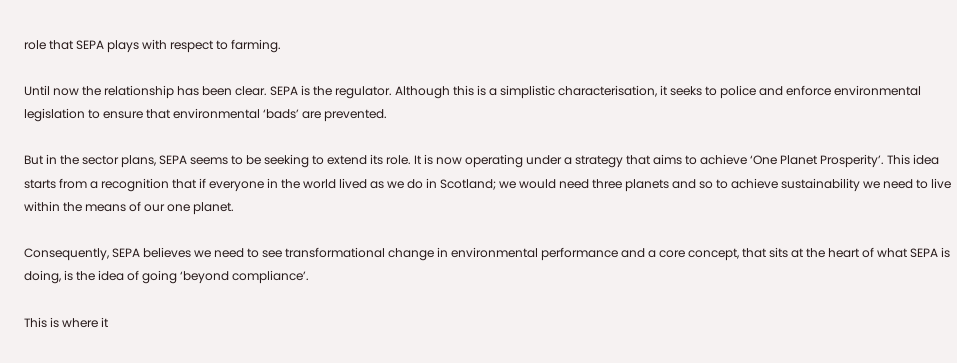role that SEPA plays with respect to farming.

Until now the relationship has been clear. SEPA is the regulator. Although this is a simplistic characterisation, it seeks to police and enforce environmental legislation to ensure that environmental ‘bads’ are prevented.

But in the sector plans, SEPA seems to be seeking to extend its role. It is now operating under a strategy that aims to achieve ‘One Planet Prosperity’. This idea starts from a recognition that if everyone in the world lived as we do in Scotland; we would need three planets and so to achieve sustainability we need to live within the means of our one planet.

Consequently, SEPA believes we need to see transformational change in environmental performance and a core concept, that sits at the heart of what SEPA is doing, is the idea of going ‘beyond compliance’.

This is where it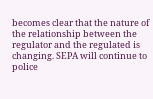becomes clear that the nature of the relationship between the regulator and the regulated is changing. SEPA will continue to police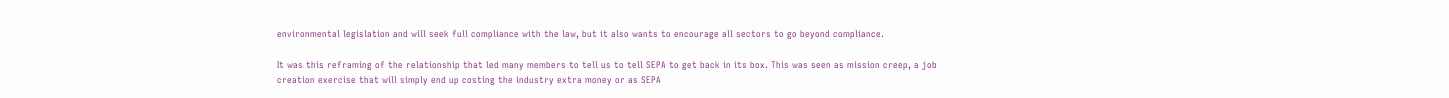environmental legislation and will seek full compliance with the law, but it also wants to encourage all sectors to go beyond compliance.

It was this reframing of the relationship that led many members to tell us to tell SEPA to get back in its box. This was seen as mission creep, a job creation exercise that will simply end up costing the industry extra money or as SEPA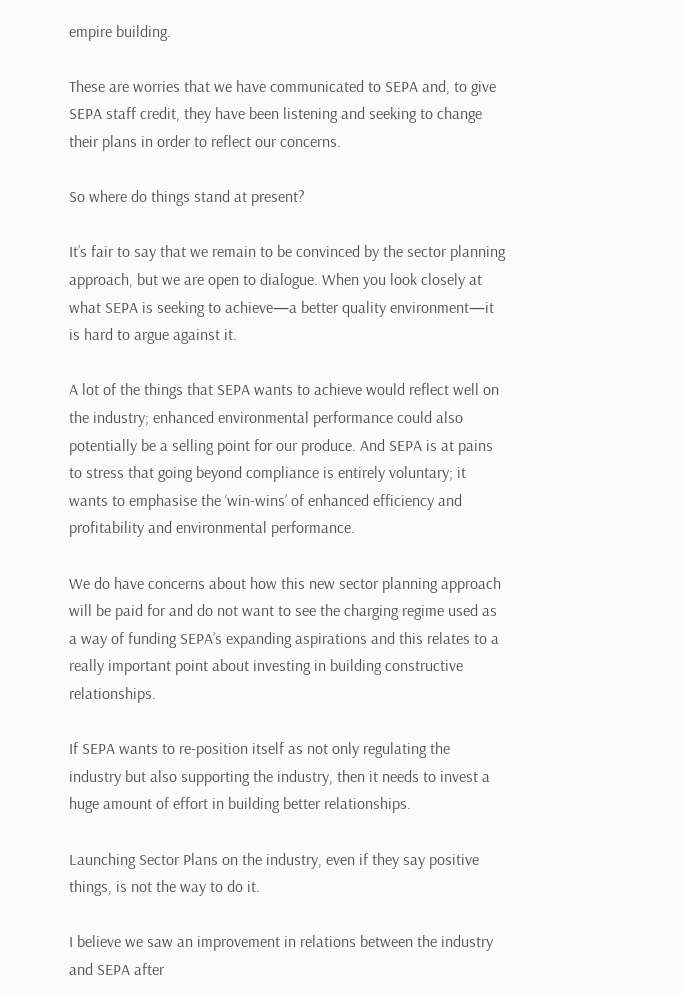empire building.

These are worries that we have communicated to SEPA and, to give SEPA staff credit, they have been listening and seeking to change their plans in order to reflect our concerns.

So where do things stand at present?

It’s fair to say that we remain to be convinced by the sector planning approach, but we are open to dialogue. When you look closely at what SEPA is seeking to achieve—a better quality environment—it is hard to argue against it.

A lot of the things that SEPA wants to achieve would reflect well on the industry; enhanced environmental performance could also potentially be a selling point for our produce. And SEPA is at pains to stress that going beyond compliance is entirely voluntary; it wants to emphasise the ‘win-wins’ of enhanced efficiency and profitability and environmental performance.

We do have concerns about how this new sector planning approach will be paid for and do not want to see the charging regime used as a way of funding SEPA’s expanding aspirations and this relates to a really important point about investing in building constructive relationships.

If SEPA wants to re-position itself as not only regulating the industry but also supporting the industry, then it needs to invest a huge amount of effort in building better relationships.

Launching Sector Plans on the industry, even if they say positive things, is not the way to do it.

I believe we saw an improvement in relations between the industry and SEPA after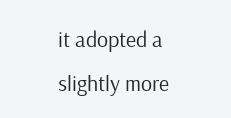it adopted a slightly more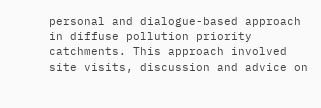personal and dialogue-based approach in diffuse pollution priority catchments. This approach involved site visits, discussion and advice on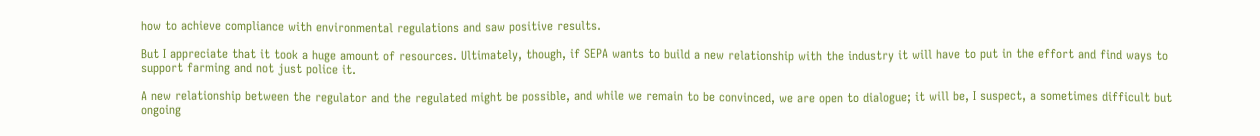how to achieve compliance with environmental regulations and saw positive results.

But I appreciate that it took a huge amount of resources. Ultimately, though, if SEPA wants to build a new relationship with the industry it will have to put in the effort and find ways to support farming and not just police it.

A new relationship between the regulator and the regulated might be possible, and while we remain to be convinced, we are open to dialogue; it will be, I suspect, a sometimes difficult but ongoing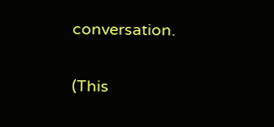conversation.

(This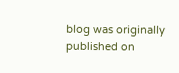blog was originally published on